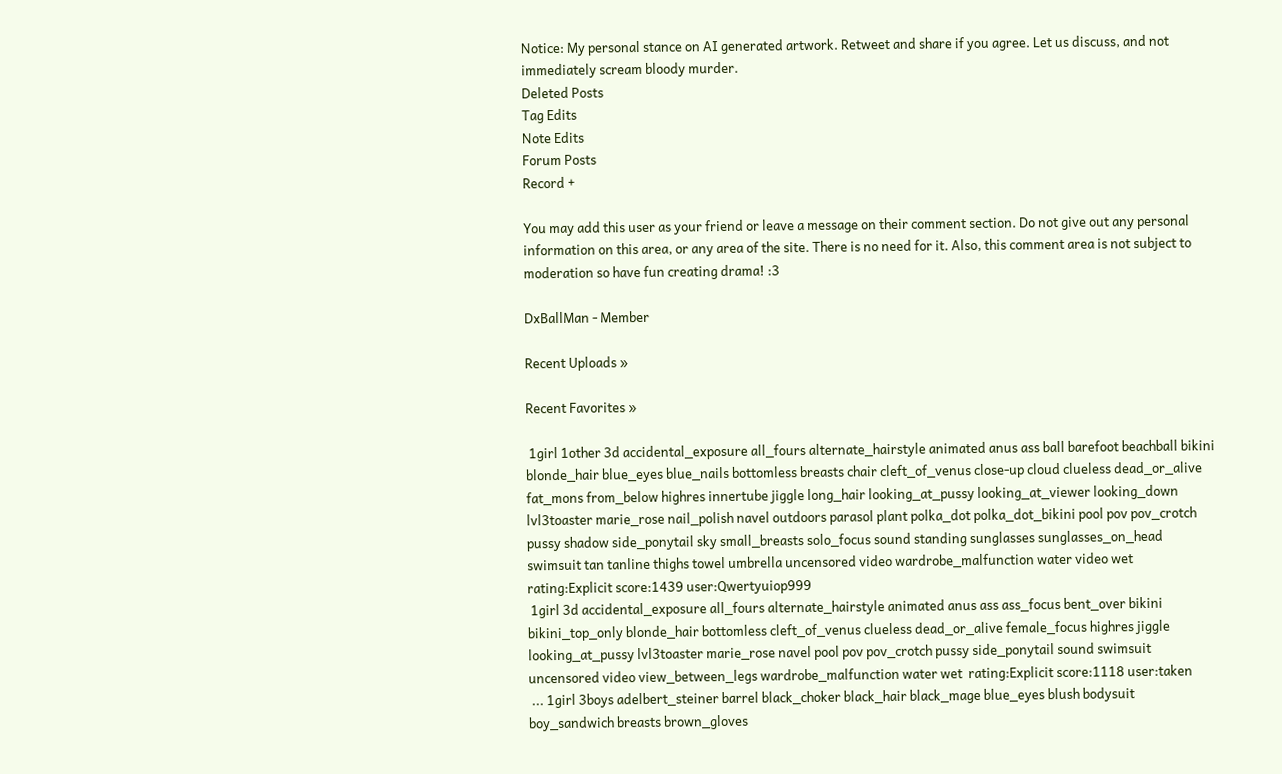Notice: My personal stance on AI generated artwork. Retweet and share if you agree. Let us discuss, and not immediately scream bloody murder.
Deleted Posts
Tag Edits
Note Edits
Forum Posts
Record +

You may add this user as your friend or leave a message on their comment section. Do not give out any personal information on this area, or any area of the site. There is no need for it. Also, this comment area is not subject to moderation so have fun creating drama! :3

DxBallMan - Member

Recent Uploads »

Recent Favorites »

 1girl 1other 3d accidental_exposure all_fours alternate_hairstyle animated anus ass ball barefoot beachball bikini blonde_hair blue_eyes blue_nails bottomless breasts chair cleft_of_venus close-up cloud clueless dead_or_alive fat_mons from_below highres innertube jiggle long_hair looking_at_pussy looking_at_viewer looking_down lvl3toaster marie_rose nail_polish navel outdoors parasol plant polka_dot polka_dot_bikini pool pov pov_crotch pussy shadow side_ponytail sky small_breasts solo_focus sound standing sunglasses sunglasses_on_head swimsuit tan tanline thighs towel umbrella uncensored video wardrobe_malfunction water video wet  rating:Explicit score:1439 user:Qwertyuiop999
 1girl 3d accidental_exposure all_fours alternate_hairstyle animated anus ass ass_focus bent_over bikini bikini_top_only blonde_hair bottomless cleft_of_venus clueless dead_or_alive female_focus highres jiggle looking_at_pussy lvl3toaster marie_rose navel pool pov pov_crotch pussy side_ponytail sound swimsuit uncensored video view_between_legs wardrobe_malfunction water wet  rating:Explicit score:1118 user:taken
 ... 1girl 3boys adelbert_steiner barrel black_choker black_hair black_mage blue_eyes blush bodysuit boy_sandwich breasts brown_gloves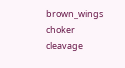brown_wings choker cleavage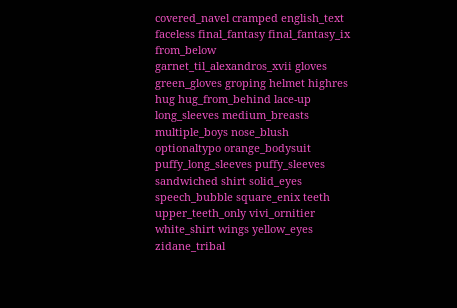covered_navel cramped english_text faceless final_fantasy final_fantasy_ix from_below garnet_til_alexandros_xvii gloves green_gloves groping helmet highres hug hug_from_behind lace-up long_sleeves medium_breasts multiple_boys nose_blush optionaltypo orange_bodysuit puffy_long_sleeves puffy_sleeves sandwiched shirt solid_eyes speech_bubble square_enix teeth upper_teeth_only vivi_ornitier white_shirt wings yellow_eyes zidane_tribal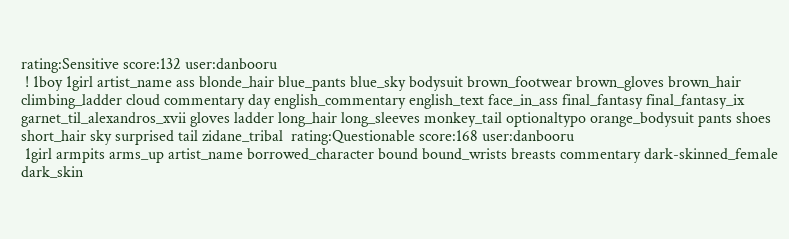rating:Sensitive score:132 user:danbooru
 ! 1boy 1girl artist_name ass blonde_hair blue_pants blue_sky bodysuit brown_footwear brown_gloves brown_hair climbing_ladder cloud commentary day english_commentary english_text face_in_ass final_fantasy final_fantasy_ix garnet_til_alexandros_xvii gloves ladder long_hair long_sleeves monkey_tail optionaltypo orange_bodysuit pants shoes short_hair sky surprised tail zidane_tribal  rating:Questionable score:168 user:danbooru
 1girl armpits arms_up artist_name borrowed_character bound bound_wrists breasts commentary dark-skinned_female dark_skin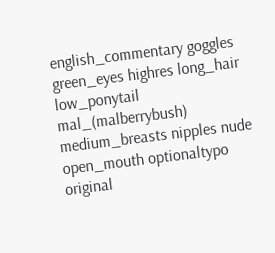english_commentary goggles green_eyes highres long_hair low_ponytail mal_(malberrybush) medium_breasts nipples nude open_mouth optionaltypo original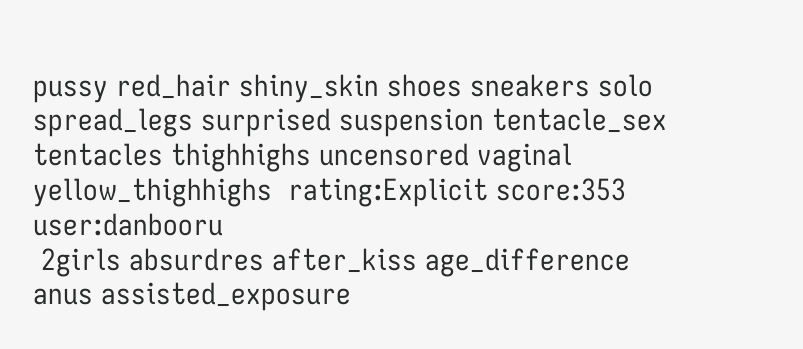pussy red_hair shiny_skin shoes sneakers solo spread_legs surprised suspension tentacle_sex tentacles thighhighs uncensored vaginal yellow_thighhighs  rating:Explicit score:353 user:danbooru
 2girls absurdres after_kiss age_difference anus assisted_exposure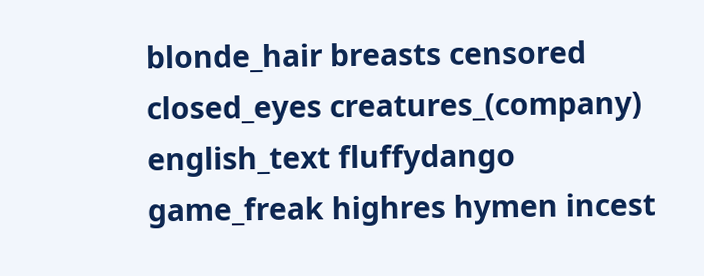blonde_hair breasts censored closed_eyes creatures_(company) english_text fluffydango game_freak highres hymen incest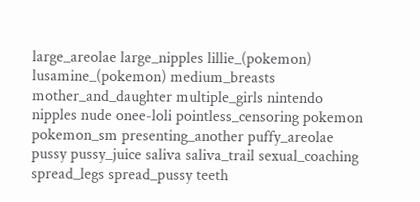large_areolae large_nipples lillie_(pokemon) lusamine_(pokemon) medium_breasts mother_and_daughter multiple_girls nintendo nipples nude onee-loli pointless_censoring pokemon pokemon_sm presenting_another puffy_areolae pussy pussy_juice saliva saliva_trail sexual_coaching spread_legs spread_pussy teeth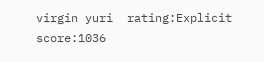virgin yuri  rating:Explicit score:1036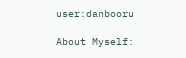user:danbooru

About Myself: